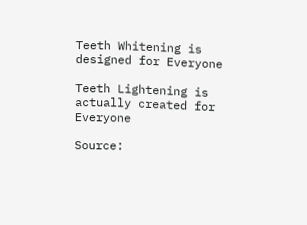Teeth Whitening is designed for Everyone

Teeth Lightening is actually created for Everyone

Source: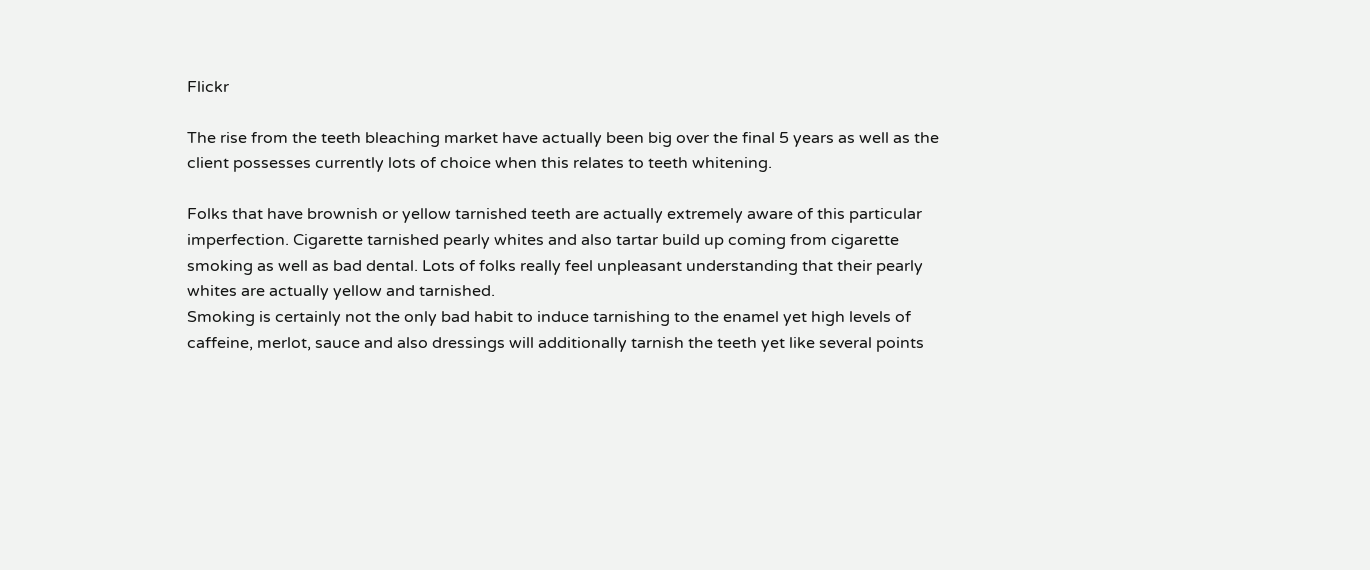Flickr

The rise from the teeth bleaching market have actually been big over the final 5 years as well as the client possesses currently lots of choice when this relates to teeth whitening.

Folks that have brownish or yellow tarnished teeth are actually extremely aware of this particular imperfection. Cigarette tarnished pearly whites and also tartar build up coming from cigarette smoking as well as bad dental. Lots of folks really feel unpleasant understanding that their pearly whites are actually yellow and tarnished.
Smoking is certainly not the only bad habit to induce tarnishing to the enamel yet high levels of caffeine, merlot, sauce and also dressings will additionally tarnish the teeth yet like several points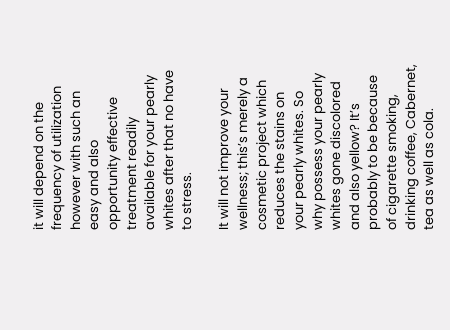it will depend on the frequency of utilization however with such an easy and also opportunity effective treatment readily available for your pearly whites after that no have to stress.

It will not improve your wellness; this’s merely a cosmetic project which reduces the stains on your pearly whites. So why possess your pearly whites gone discolored and also yellow? It’s probably to be because of cigarette smoking, drinking coffee, Cabernet, tea as well as cola.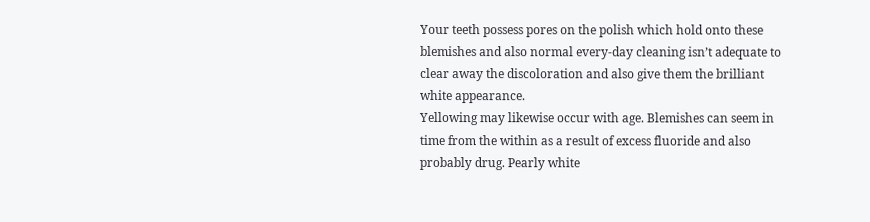Your teeth possess pores on the polish which hold onto these blemishes and also normal every-day cleaning isn’t adequate to clear away the discoloration and also give them the brilliant white appearance.
Yellowing may likewise occur with age. Blemishes can seem in time from the within as a result of excess fluoride and also probably drug. Pearly white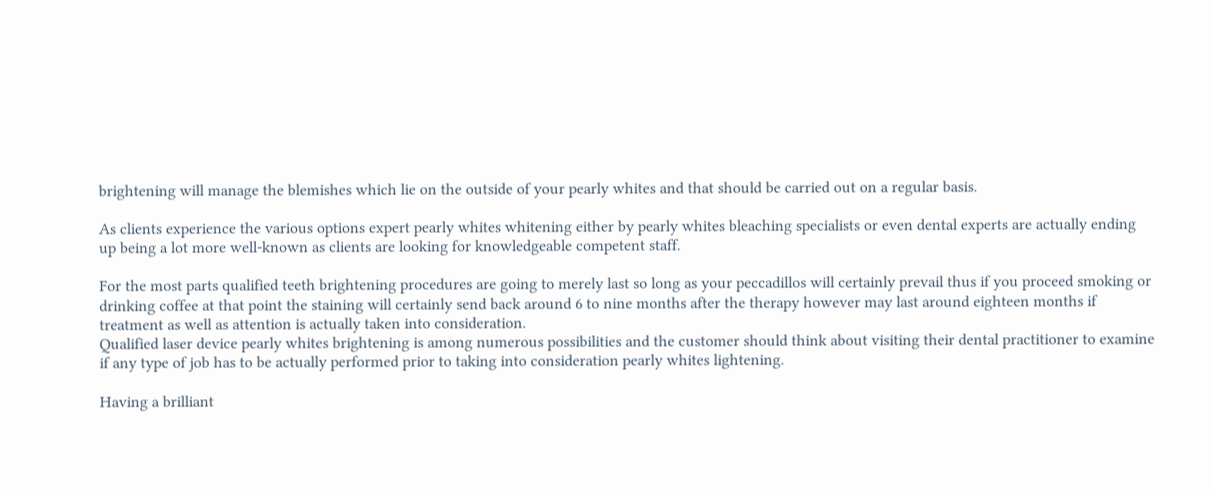brightening will manage the blemishes which lie on the outside of your pearly whites and that should be carried out on a regular basis.

As clients experience the various options expert pearly whites whitening either by pearly whites bleaching specialists or even dental experts are actually ending up being a lot more well-known as clients are looking for knowledgeable competent staff.

For the most parts qualified teeth brightening procedures are going to merely last so long as your peccadillos will certainly prevail thus if you proceed smoking or drinking coffee at that point the staining will certainly send back around 6 to nine months after the therapy however may last around eighteen months if treatment as well as attention is actually taken into consideration.
Qualified laser device pearly whites brightening is among numerous possibilities and the customer should think about visiting their dental practitioner to examine if any type of job has to be actually performed prior to taking into consideration pearly whites lightening.

Having a brilliant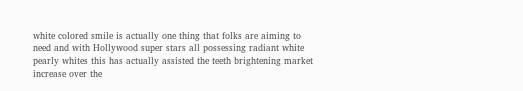white colored smile is actually one thing that folks are aiming to need and with Hollywood super stars all possessing radiant white pearly whites this has actually assisted the teeth brightening market increase over the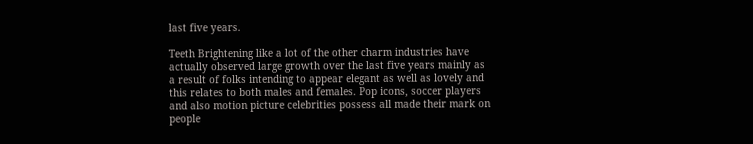last five years.

Teeth Brightening like a lot of the other charm industries have actually observed large growth over the last five years mainly as a result of folks intending to appear elegant as well as lovely and this relates to both males and females. Pop icons, soccer players and also motion picture celebrities possess all made their mark on people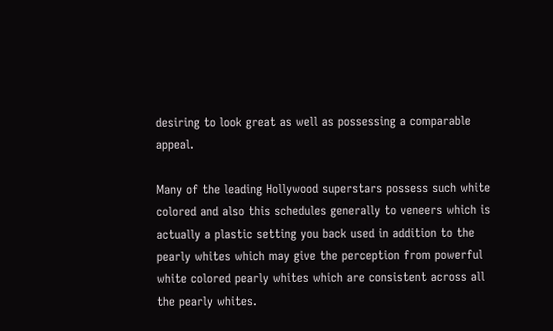desiring to look great as well as possessing a comparable appeal.

Many of the leading Hollywood superstars possess such white colored and also this schedules generally to veneers which is actually a plastic setting you back used in addition to the pearly whites which may give the perception from powerful white colored pearly whites which are consistent across all the pearly whites.